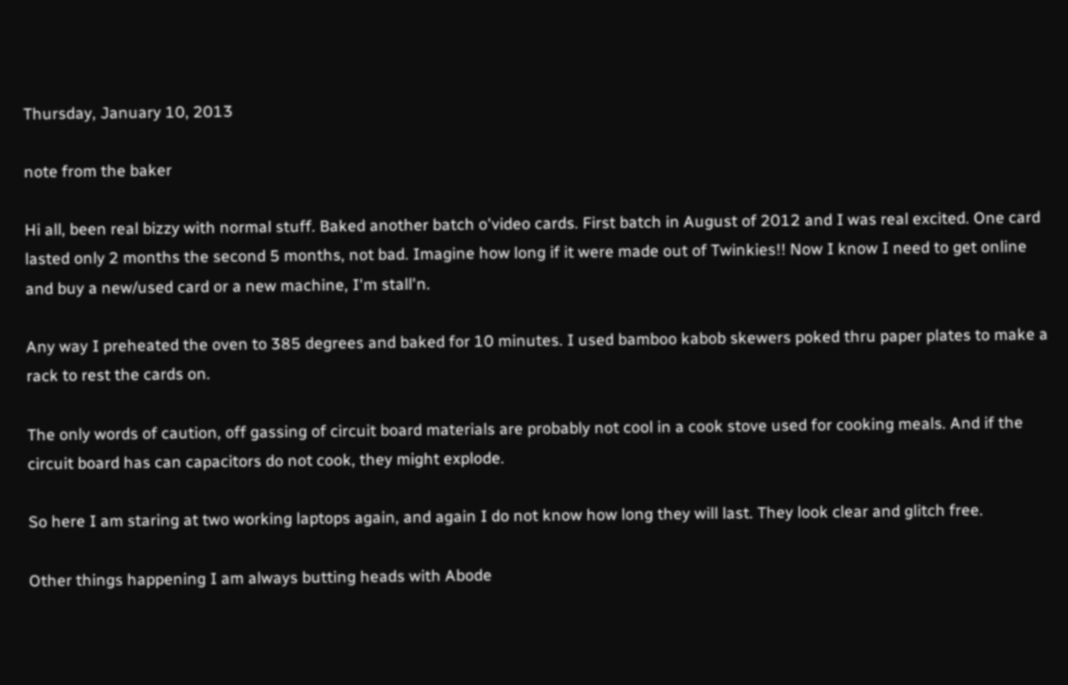Thursday, January 10, 2013

note from the baker

Hi all, been real bizzy with normal stuff. Baked another batch o'video cards. First batch in August of 2012 and I was real excited. One card lasted only 2 months the second 5 months, not bad. Imagine how long if it were made out of Twinkies!! Now I know I need to get online and buy a new/used card or a new machine, I'm stall'n.

Any way I preheated the oven to 385 degrees and baked for 10 minutes. I used bamboo kabob skewers poked thru paper plates to make a rack to rest the cards on.

The only words of caution, off gassing of circuit board materials are probably not cool in a cook stove used for cooking meals. And if the circuit board has can capacitors do not cook, they might explode.

So here I am staring at two working laptops again, and again I do not know how long they will last. They look clear and glitch free.

Other things happening I am always butting heads with Abode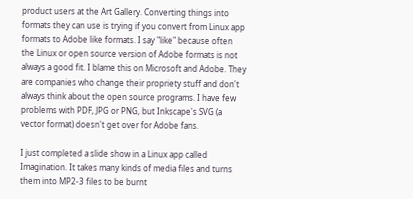product users at the Art Gallery. Converting things into formats they can use is trying if you convert from Linux app formats to Adobe like formats. I say "like" because often the Linux or open source version of Adobe formats is not always a good fit. I blame this on Microsoft and Adobe. They are companies who change their propriety stuff and don't always think about the open source programs. I have few problems with PDF, JPG or PNG, but Inkscape's SVG (a vector format) doesn't get over for Adobe fans.

I just completed a slide show in a Linux app called Imagination. It takes many kinds of media files and turns them into MP2-3 files to be burnt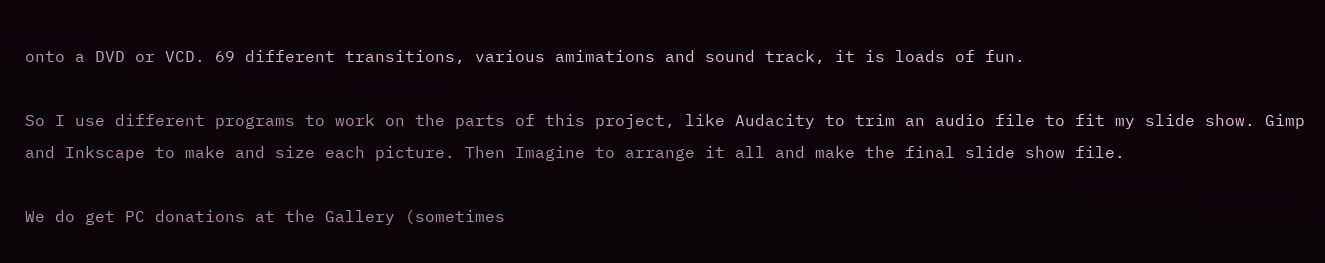onto a DVD or VCD. 69 different transitions, various amimations and sound track, it is loads of fun.

So I use different programs to work on the parts of this project, like Audacity to trim an audio file to fit my slide show. Gimp and Inkscape to make and size each picture. Then Imagine to arrange it all and make the final slide show file.

We do get PC donations at the Gallery (sometimes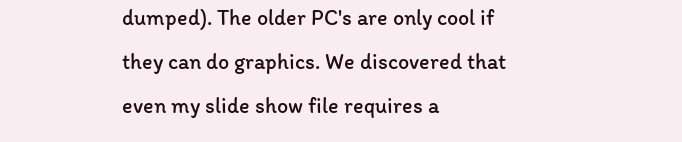dumped). The older PC's are only cool if they can do graphics. We discovered that even my slide show file requires a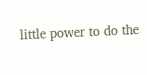little power to do the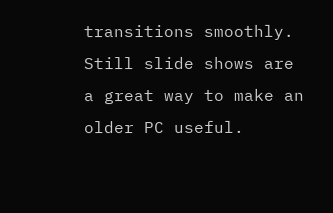transitions smoothly. Still slide shows are a great way to make an older PC useful.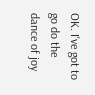OK. I've got to go do the dance of joy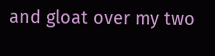and gloat over my two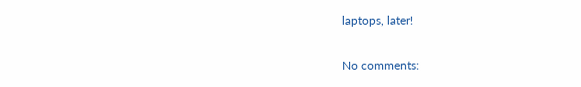laptops, later!

No comments: